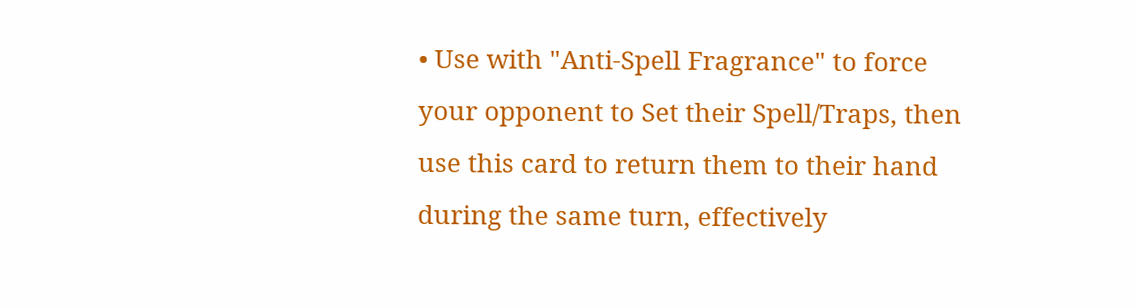• Use with "Anti-Spell Fragrance" to force your opponent to Set their Spell/Traps, then use this card to return them to their hand during the same turn, effectively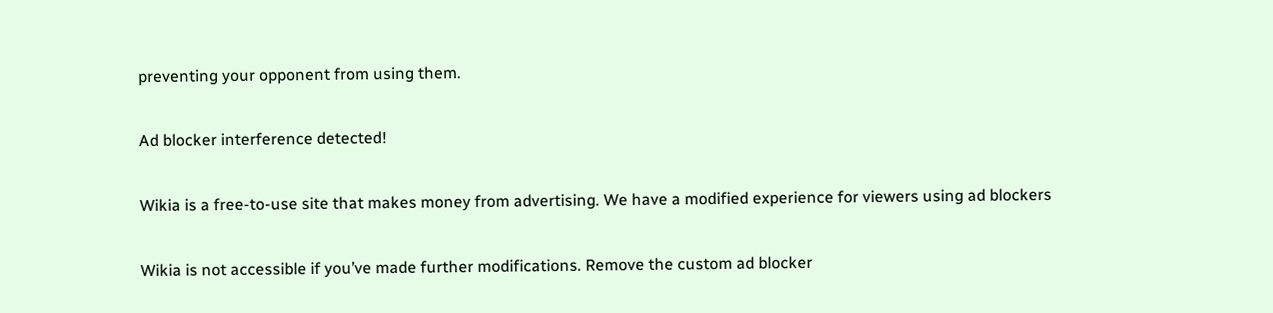preventing your opponent from using them.

Ad blocker interference detected!

Wikia is a free-to-use site that makes money from advertising. We have a modified experience for viewers using ad blockers

Wikia is not accessible if you’ve made further modifications. Remove the custom ad blocker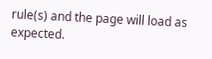rule(s) and the page will load as expected.